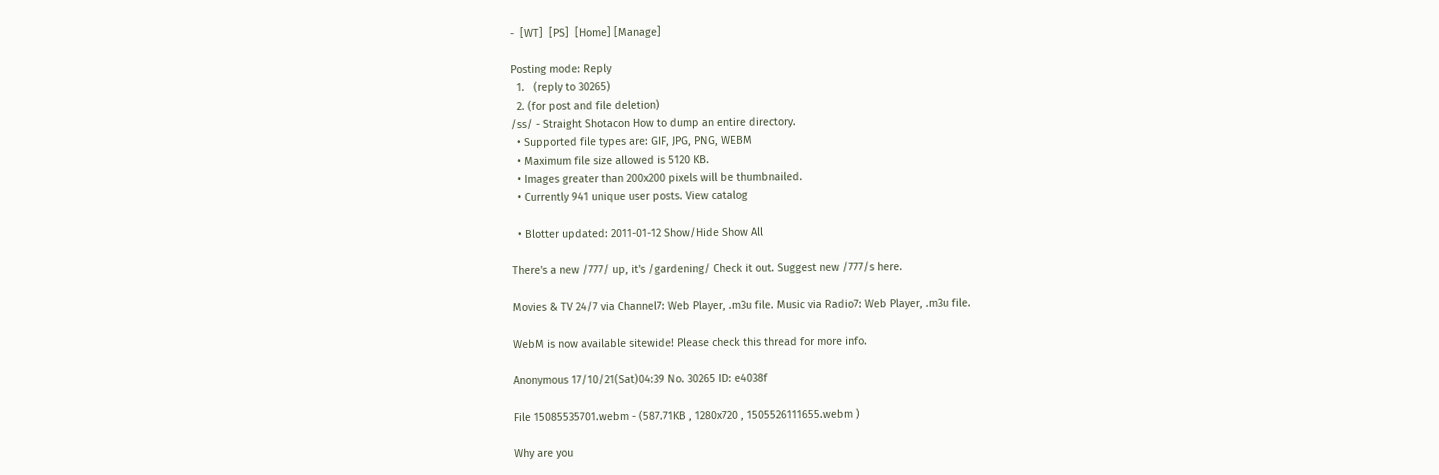-  [WT]  [PS]  [Home] [Manage]

Posting mode: Reply
  1.   (reply to 30265)
  2. (for post and file deletion)
/ss/ - Straight Shotacon How to dump an entire directory.
  • Supported file types are: GIF, JPG, PNG, WEBM
  • Maximum file size allowed is 5120 KB.
  • Images greater than 200x200 pixels will be thumbnailed.
  • Currently 941 unique user posts. View catalog

  • Blotter updated: 2011-01-12 Show/Hide Show All

There's a new /777/ up, it's /gardening/ Check it out. Suggest new /777/s here.

Movies & TV 24/7 via Channel7: Web Player, .m3u file. Music via Radio7: Web Player, .m3u file.

WebM is now available sitewide! Please check this thread for more info.

Anonymous 17/10/21(Sat)04:39 No. 30265 ID: e4038f

File 15085535701.webm - (587.71KB , 1280x720 , 1505526111655.webm )

Why are you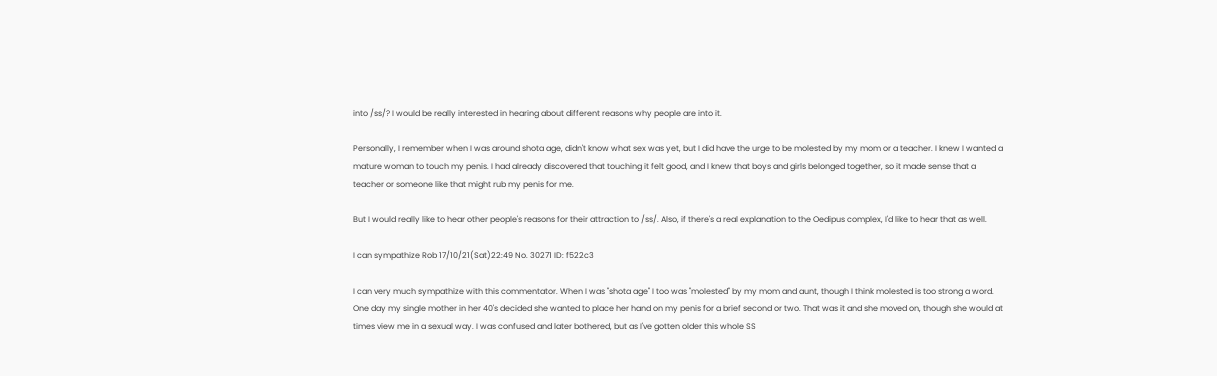into /ss/? I would be really interested in hearing about different reasons why people are into it.

Personally, I remember when I was around shota age, didn't know what sex was yet, but I did have the urge to be molested by my mom or a teacher. I knew I wanted a mature woman to touch my penis. I had already discovered that touching it felt good, and I knew that boys and girls belonged together, so it made sense that a teacher or someone like that might rub my penis for me.

But I would really like to hear other people's reasons for their attraction to /ss/. Also, if there's a real explanation to the Oedipus complex, I'd like to hear that as well.

I can sympathize Rob 17/10/21(Sat)22:49 No. 30271 ID: f522c3

I can very much sympathize with this commentator. When I was "shota age" I too was "molested" by my mom and aunt, though I think molested is too strong a word. One day my single mother in her 40's decided she wanted to place her hand on my penis for a brief second or two. That was it and she moved on, though she would at times view me in a sexual way. I was confused and later bothered, but as I've gotten older this whole SS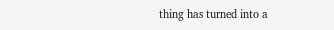thing has turned into a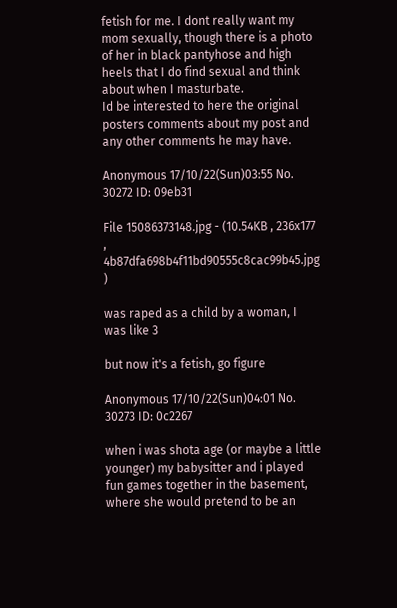fetish for me. I dont really want my mom sexually, though there is a photo of her in black pantyhose and high heels that I do find sexual and think about when I masturbate.
Id be interested to here the original posters comments about my post and any other comments he may have.

Anonymous 17/10/22(Sun)03:55 No. 30272 ID: 09eb31

File 15086373148.jpg - (10.54KB , 236x177 , 4b87dfa698b4f11bd90555c8cac99b45.jpg )

was raped as a child by a woman, I was like 3

but now it's a fetish, go figure

Anonymous 17/10/22(Sun)04:01 No. 30273 ID: 0c2267

when i was shota age (or maybe a little younger) my babysitter and i played fun games together in the basement, where she would pretend to be an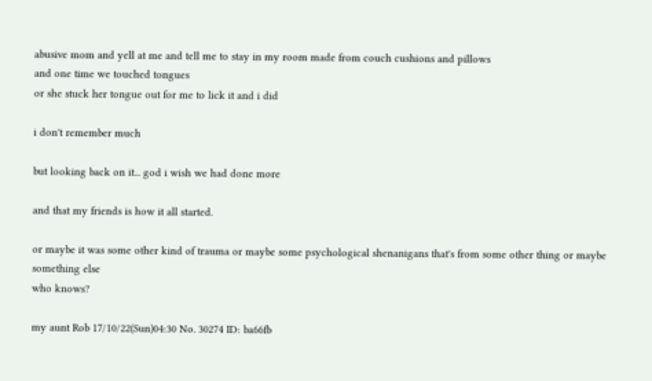abusive mom and yell at me and tell me to stay in my room made from couch cushions and pillows
and one time we touched tongues
or she stuck her tongue out for me to lick it and i did

i don't remember much

but looking back on it... god i wish we had done more

and that my friends is how it all started.

or maybe it was some other kind of trauma or maybe some psychological shenanigans that's from some other thing or maybe something else
who knows?

my aunt Rob 17/10/22(Sun)04:30 No. 30274 ID: ba66fb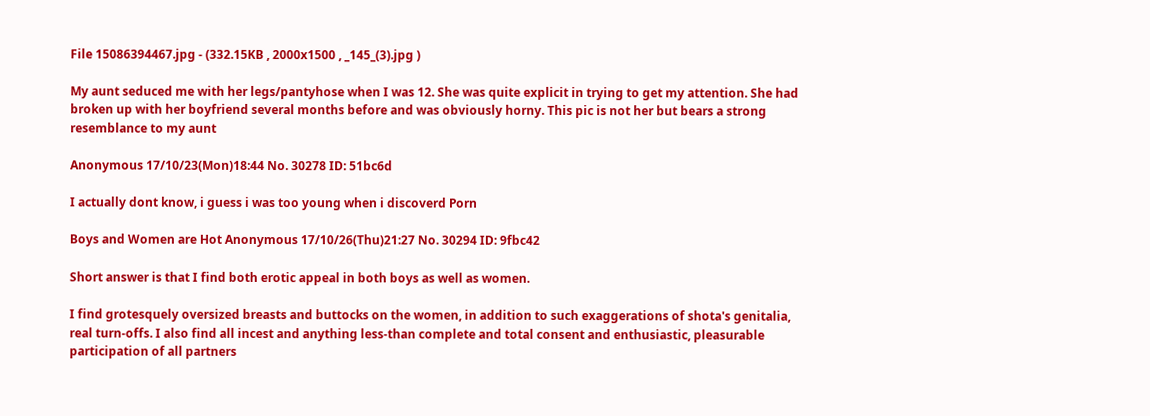File 15086394467.jpg - (332.15KB , 2000x1500 , _145_(3).jpg )

My aunt seduced me with her legs/pantyhose when I was 12. She was quite explicit in trying to get my attention. She had broken up with her boyfriend several months before and was obviously horny. This pic is not her but bears a strong resemblance to my aunt

Anonymous 17/10/23(Mon)18:44 No. 30278 ID: 51bc6d

I actually dont know, i guess i was too young when i discoverd Porn

Boys and Women are Hot Anonymous 17/10/26(Thu)21:27 No. 30294 ID: 9fbc42

Short answer is that I find both erotic appeal in both boys as well as women.

I find grotesquely oversized breasts and buttocks on the women, in addition to such exaggerations of shota's genitalia, real turn-offs. I also find all incest and anything less-than complete and total consent and enthusiastic, pleasurable participation of all partners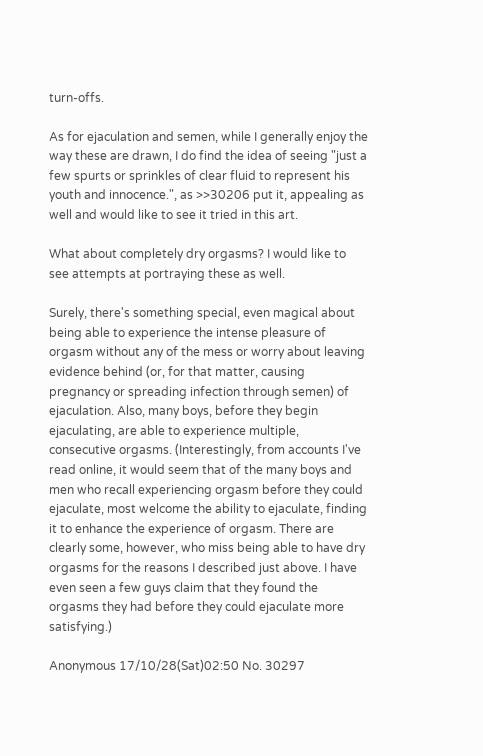turn-offs.

As for ejaculation and semen, while I generally enjoy the way these are drawn, I do find the idea of seeing "just a few spurts or sprinkles of clear fluid to represent his youth and innocence.", as >>30206 put it, appealing as well and would like to see it tried in this art.

What about completely dry orgasms? I would like to see attempts at portraying these as well.

Surely, there's something special, even magical about being able to experience the intense pleasure of orgasm without any of the mess or worry about leaving evidence behind (or, for that matter, causing pregnancy or spreading infection through semen) of ejaculation. Also, many boys, before they begin ejaculating, are able to experience multiple, consecutive orgasms. (Interestingly, from accounts I've read online, it would seem that of the many boys and men who recall experiencing orgasm before they could ejaculate, most welcome the ability to ejaculate, finding it to enhance the experience of orgasm. There are clearly some, however, who miss being able to have dry orgasms for the reasons I described just above. I have even seen a few guys claim that they found the orgasms they had before they could ejaculate more satisfying.)

Anonymous 17/10/28(Sat)02:50 No. 30297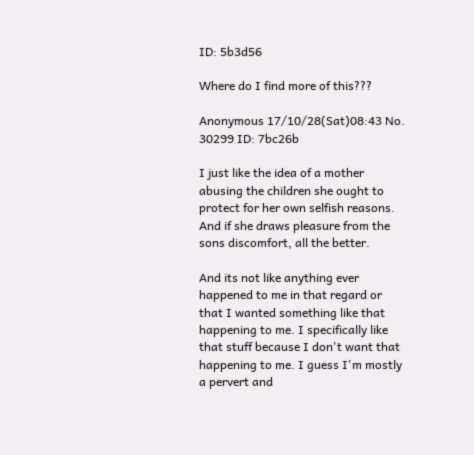ID: 5b3d56

Where do I find more of this???

Anonymous 17/10/28(Sat)08:43 No. 30299 ID: 7bc26b

I just like the idea of a mother abusing the children she ought to protect for her own selfish reasons.
And if she draws pleasure from the sons discomfort, all the better.

And its not like anything ever happened to me in that regard or that I wanted something like that happening to me. I specifically like that stuff because I don't want that happening to me. I guess I'm mostly a pervert and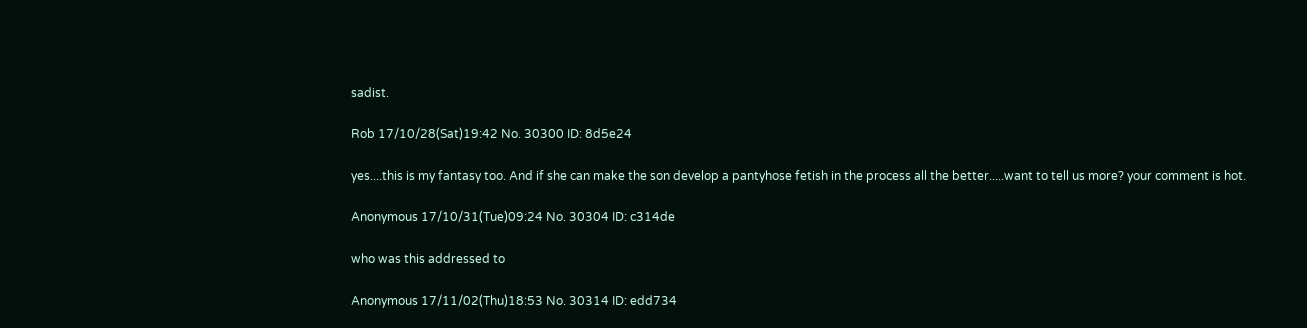sadist.

Rob 17/10/28(Sat)19:42 No. 30300 ID: 8d5e24

yes....this is my fantasy too. And if she can make the son develop a pantyhose fetish in the process all the better.....want to tell us more? your comment is hot.

Anonymous 17/10/31(Tue)09:24 No. 30304 ID: c314de

who was this addressed to

Anonymous 17/11/02(Thu)18:53 No. 30314 ID: edd734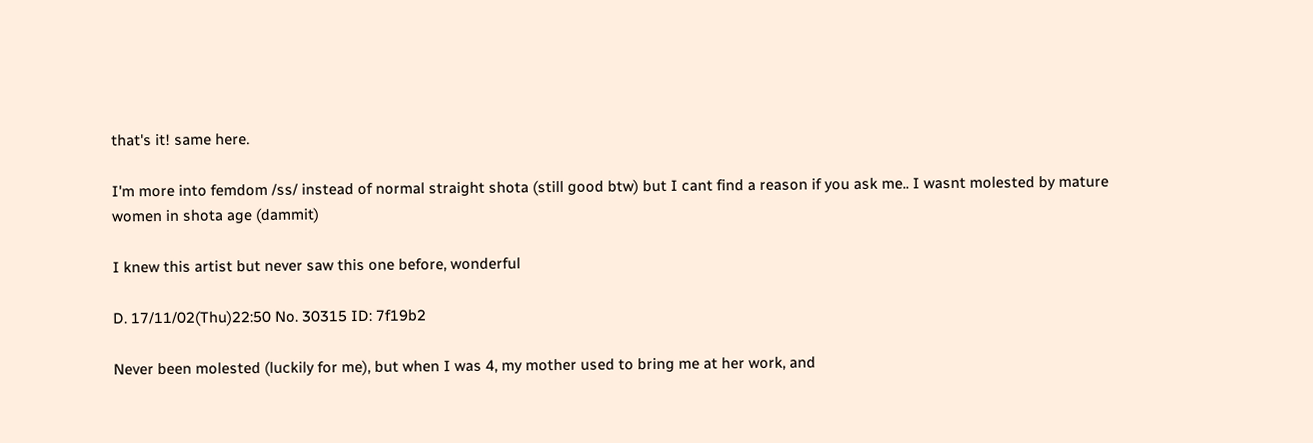that's it! same here.

I'm more into femdom /ss/ instead of normal straight shota (still good btw) but I cant find a reason if you ask me.. I wasnt molested by mature women in shota age (dammit)

I knew this artist but never saw this one before, wonderful

D. 17/11/02(Thu)22:50 No. 30315 ID: 7f19b2

Never been molested (luckily for me), but when I was 4, my mother used to bring me at her work, and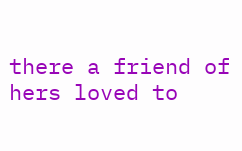there a friend of hers loved to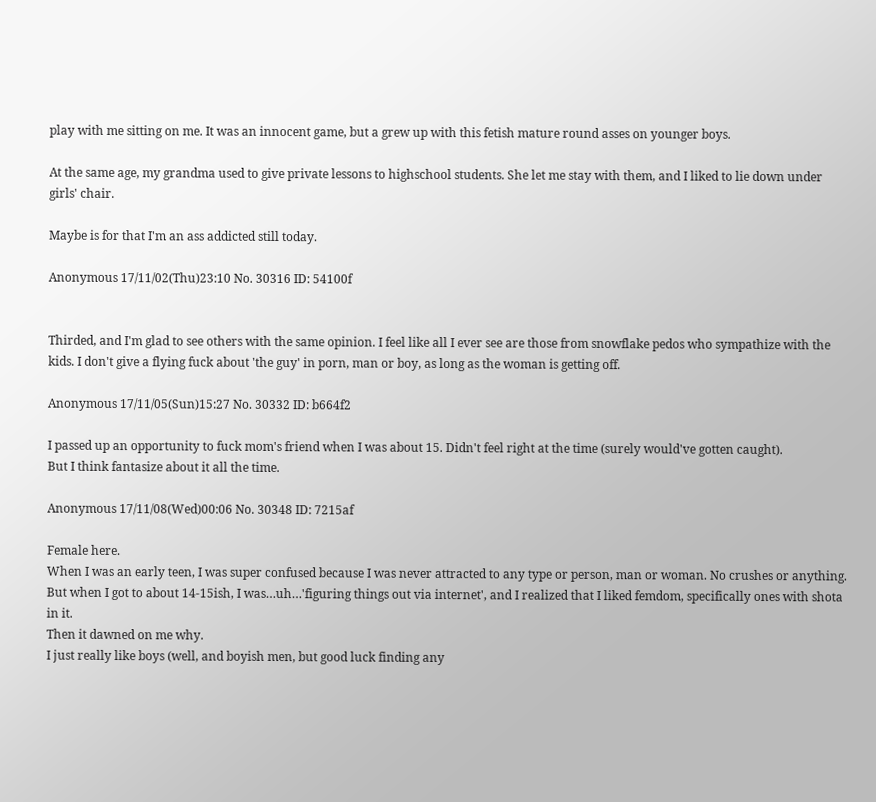play with me sitting on me. It was an innocent game, but a grew up with this fetish mature round asses on younger boys.

At the same age, my grandma used to give private lessons to highschool students. She let me stay with them, and I liked to lie down under girls' chair.

Maybe is for that I'm an ass addicted still today.

Anonymous 17/11/02(Thu)23:10 No. 30316 ID: 54100f


Thirded, and I'm glad to see others with the same opinion. I feel like all I ever see are those from snowflake pedos who sympathize with the kids. I don't give a flying fuck about 'the guy' in porn, man or boy, as long as the woman is getting off.

Anonymous 17/11/05(Sun)15:27 No. 30332 ID: b664f2

I passed up an opportunity to fuck mom's friend when I was about 15. Didn't feel right at the time (surely would've gotten caught).
But I think fantasize about it all the time.

Anonymous 17/11/08(Wed)00:06 No. 30348 ID: 7215af

Female here.
When I was an early teen, I was super confused because I was never attracted to any type or person, man or woman. No crushes or anything. But when I got to about 14-15ish, I was…uh…'figuring things out via internet', and I realized that I liked femdom, specifically ones with shota in it.
Then it dawned on me why.
I just really like boys (well, and boyish men, but good luck finding any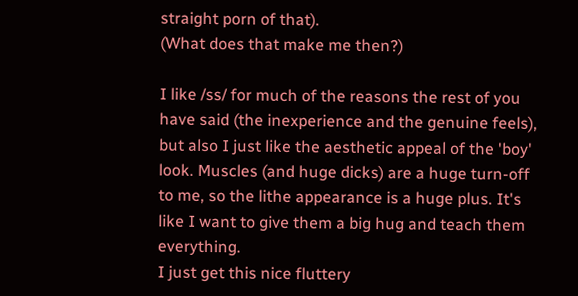straight porn of that).
(What does that make me then?)

I like /ss/ for much of the reasons the rest of you have said (the inexperience and the genuine feels), but also I just like the aesthetic appeal of the 'boy' look. Muscles (and huge dicks) are a huge turn-off to me, so the lithe appearance is a huge plus. It's like I want to give them a big hug and teach them everything.
I just get this nice fluttery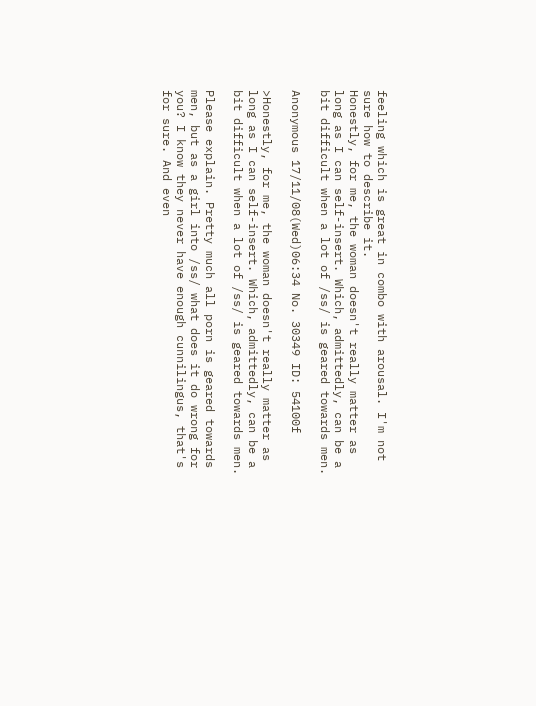feeling which is great in combo with arousal. I'm not sure how to describe it.
Honestly, for me, the woman doesn't really matter as long as I can self-insert. Which, admittedly, can be a bit difficult when a lot of /ss/ is geared towards men.

Anonymous 17/11/08(Wed)06:34 No. 30349 ID: 54100f

>Honestly, for me, the woman doesn't really matter as long as I can self-insert. Which, admittedly, can be a bit difficult when a lot of /ss/ is geared towards men.

Please explain. Pretty much all porn is geared towards men, but as a girl into /ss/ what does it do wrong for you? I know they never have enough cunnilingus, that's for sure. And even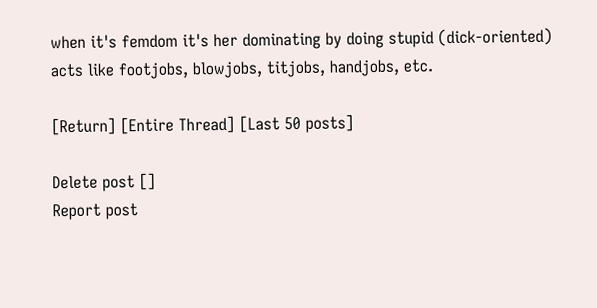when it's femdom it's her dominating by doing stupid (dick-oriented) acts like footjobs, blowjobs, titjobs, handjobs, etc.

[Return] [Entire Thread] [Last 50 posts]

Delete post []
Report post